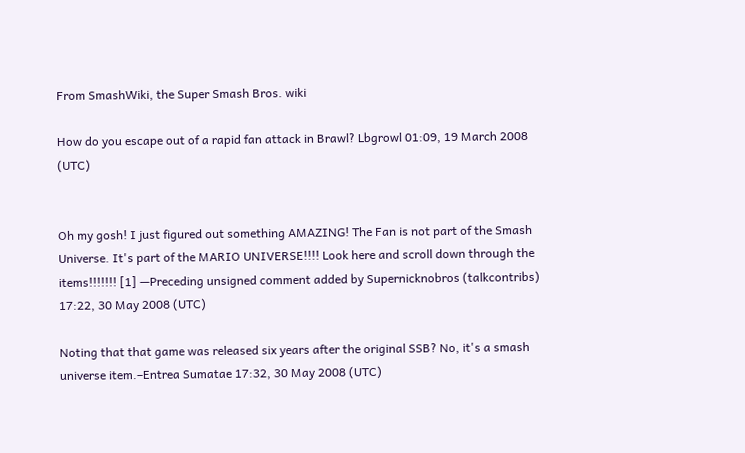From SmashWiki, the Super Smash Bros. wiki

How do you escape out of a rapid fan attack in Brawl? Lbgrowl 01:09, 19 March 2008 (UTC)


Oh my gosh! I just figured out something AMAZING! The Fan is not part of the Smash Universe. It's part of the MARIO UNIVERSE!!!! Look here and scroll down through the items!!!!!!! [1] —Preceding unsigned comment added by Supernicknobros (talkcontribs) 17:22, 30 May 2008 (UTC)

Noting that that game was released six years after the original SSB? No, it's a smash universe item.–Entrea Sumatae 17:32, 30 May 2008 (UTC)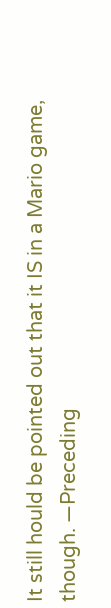It still hould be pointed out that it IS in a Mario game, though. —Preceding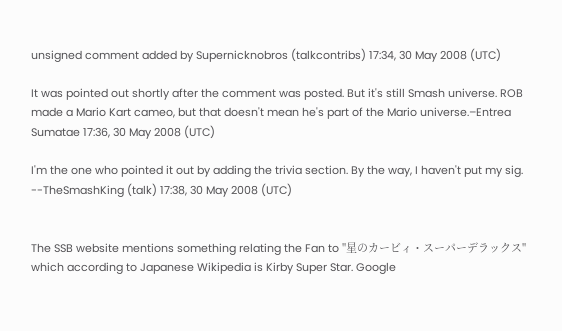unsigned comment added by Supernicknobros (talkcontribs) 17:34, 30 May 2008 (UTC)

It was pointed out shortly after the comment was posted. But it's still Smash universe. ROB made a Mario Kart cameo, but that doesn't mean he's part of the Mario universe.–Entrea Sumatae 17:36, 30 May 2008 (UTC)

I'm the one who pointed it out by adding the trivia section. By the way, I haven't put my sig. --TheSmashKing (talk) 17:38, 30 May 2008 (UTC)


The SSB website mentions something relating the Fan to "星のカービィ・スーパーデラックス" which according to Japanese Wikipedia is Kirby Super Star. Google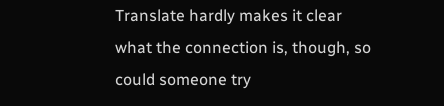Translate hardly makes it clear what the connection is, though, so could someone try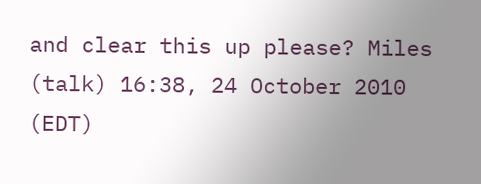and clear this up please? Miles (talk) 16:38, 24 October 2010 (EDT)